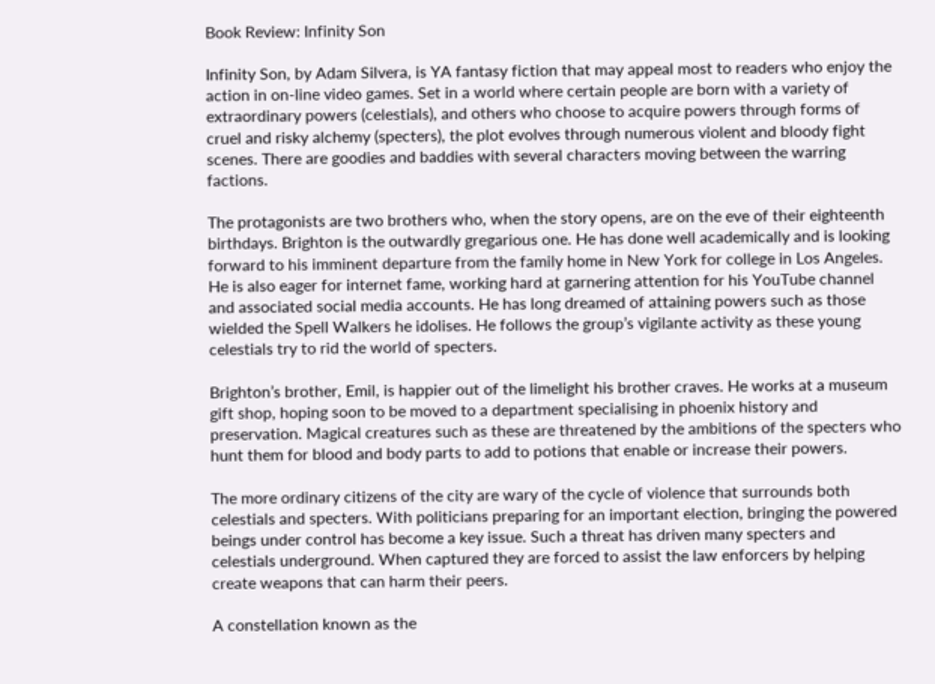Book Review: Infinity Son

Infinity Son, by Adam Silvera, is YA fantasy fiction that may appeal most to readers who enjoy the action in on-line video games. Set in a world where certain people are born with a variety of extraordinary powers (celestials), and others who choose to acquire powers through forms of cruel and risky alchemy (specters), the plot evolves through numerous violent and bloody fight scenes. There are goodies and baddies with several characters moving between the warring factions.

The protagonists are two brothers who, when the story opens, are on the eve of their eighteenth birthdays. Brighton is the outwardly gregarious one. He has done well academically and is looking forward to his imminent departure from the family home in New York for college in Los Angeles. He is also eager for internet fame, working hard at garnering attention for his YouTube channel and associated social media accounts. He has long dreamed of attaining powers such as those wielded the Spell Walkers he idolises. He follows the group’s vigilante activity as these young celestials try to rid the world of specters.

Brighton’s brother, Emil, is happier out of the limelight his brother craves. He works at a museum gift shop, hoping soon to be moved to a department specialising in phoenix history and preservation. Magical creatures such as these are threatened by the ambitions of the specters who hunt them for blood and body parts to add to potions that enable or increase their powers.

The more ordinary citizens of the city are wary of the cycle of violence that surrounds both celestials and specters. With politicians preparing for an important election, bringing the powered beings under control has become a key issue. Such a threat has driven many specters and celestials underground. When captured they are forced to assist the law enforcers by helping create weapons that can harm their peers.

A constellation known as the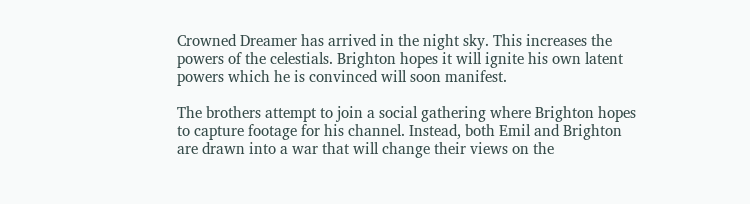Crowned Dreamer has arrived in the night sky. This increases the powers of the celestials. Brighton hopes it will ignite his own latent powers which he is convinced will soon manifest.

The brothers attempt to join a social gathering where Brighton hopes to capture footage for his channel. Instead, both Emil and Brighton are drawn into a war that will change their views on the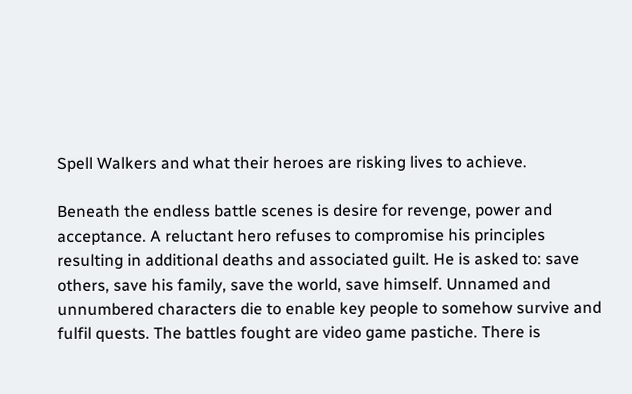Spell Walkers and what their heroes are risking lives to achieve.

Beneath the endless battle scenes is desire for revenge, power and acceptance. A reluctant hero refuses to compromise his principles resulting in additional deaths and associated guilt. He is asked to: save others, save his family, save the world, save himself. Unnamed and unnumbered characters die to enable key people to somehow survive and fulfil quests. The battles fought are video game pastiche. There is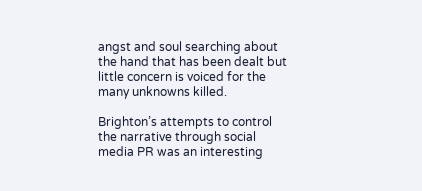angst and soul searching about the hand that has been dealt but little concern is voiced for the many unknowns killed.

Brighton’s attempts to control the narrative through social media PR was an interesting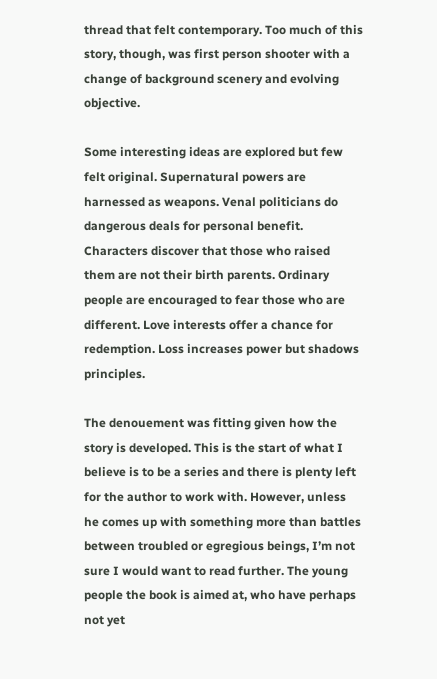thread that felt contemporary. Too much of this story, though, was first person shooter with a change of background scenery and evolving objective.

Some interesting ideas are explored but few felt original. Supernatural powers are harnessed as weapons. Venal politicians do dangerous deals for personal benefit. Characters discover that those who raised them are not their birth parents. Ordinary people are encouraged to fear those who are different. Love interests offer a chance for redemption. Loss increases power but shadows principles.

The denouement was fitting given how the story is developed. This is the start of what I believe is to be a series and there is plenty left for the author to work with. However, unless he comes up with something more than battles between troubled or egregious beings, I’m not sure I would want to read further. The young people the book is aimed at, who have perhaps not yet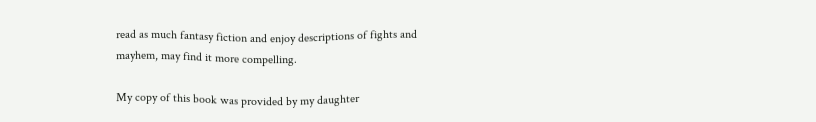read as much fantasy fiction and enjoy descriptions of fights and mayhem, may find it more compelling.

My copy of this book was provided by my daughter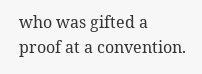who was gifted a proof at a convention.